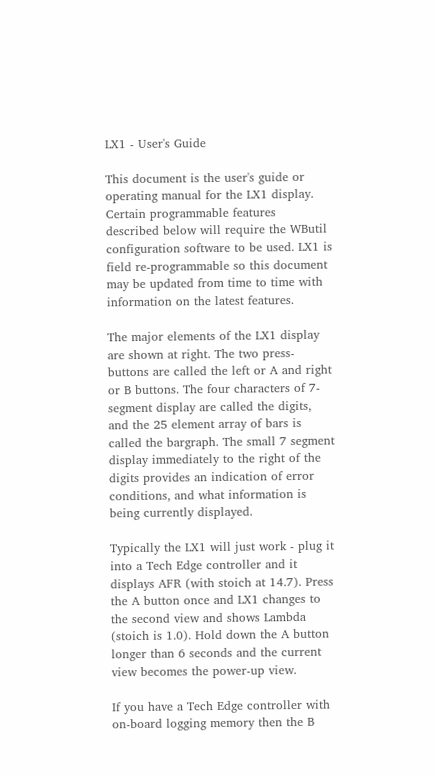LX1 - User's Guide

This document is the user's guide or operating manual for the LX1 display. Certain programmable features described below will require the WButil configuration software to be used. LX1 is field re-programmable so this document may be updated from time to time with information on the latest features.

The major elements of the LX1 display are shown at right. The two press-buttons are called the left or A and right or B buttons. The four characters of 7-segment display are called the digits, and the 25 element array of bars is called the bargraph. The small 7 segment display immediately to the right of the digits provides an indication of error conditions, and what information is being currently displayed.

Typically the LX1 will just work - plug it into a Tech Edge controller and it displays AFR (with stoich at 14.7). Press the A button once and LX1 changes to the second view and shows Lambda (stoich is 1.0). Hold down the A button longer than 6 seconds and the current view becomes the power-up view.

If you have a Tech Edge controller with on-board logging memory then the B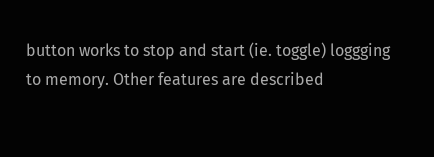button works to stop and start (ie. toggle) loggging to memory. Other features are described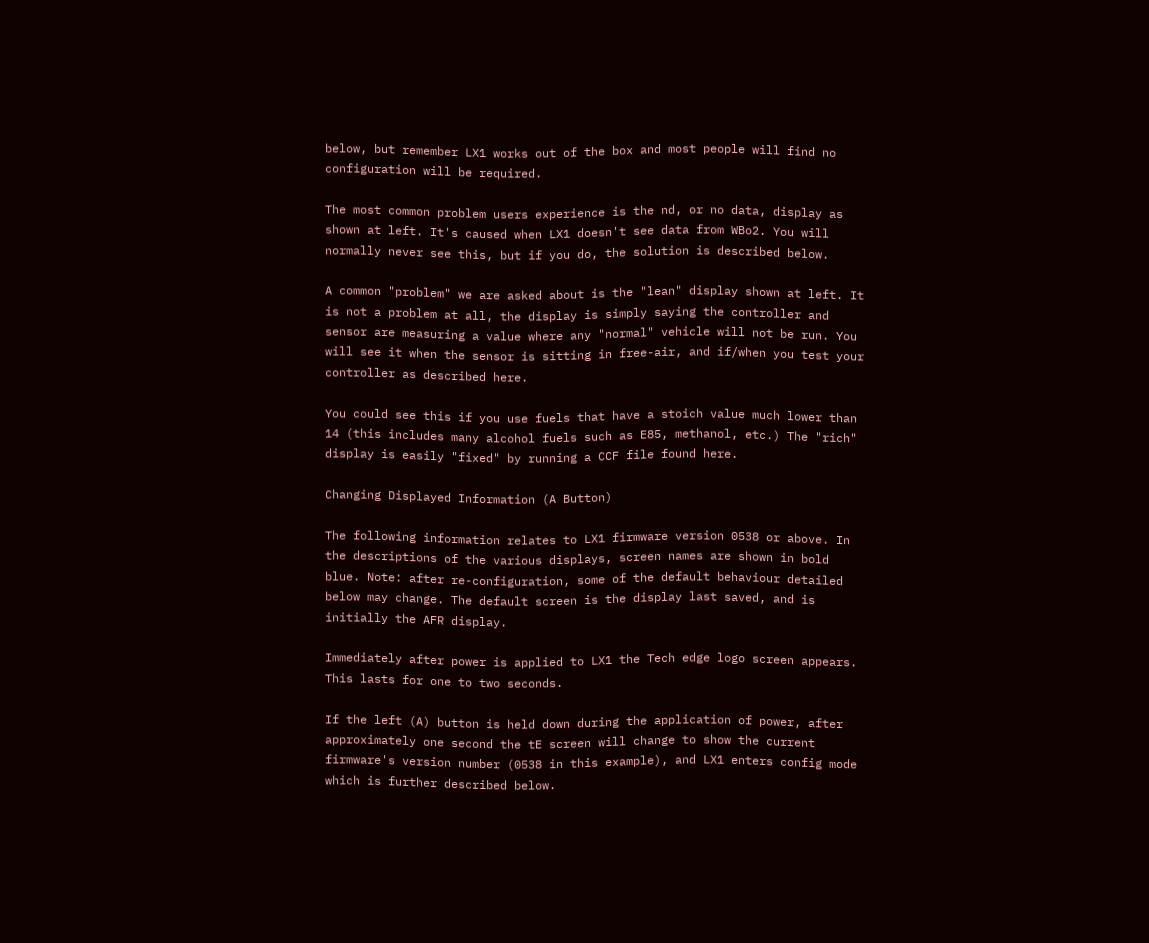below, but remember LX1 works out of the box and most people will find no configuration will be required.

The most common problem users experience is the nd, or no data, display as shown at left. It's caused when LX1 doesn't see data from WBo2. You will normally never see this, but if you do, the solution is described below.

A common "problem" we are asked about is the "lean" display shown at left. It is not a problem at all, the display is simply saying the controller and sensor are measuring a value where any "normal" vehicle will not be run. You will see it when the sensor is sitting in free-air, and if/when you test your controller as described here.

You could see this if you use fuels that have a stoich value much lower than 14 (this includes many alcohol fuels such as E85, methanol, etc.) The "rich" display is easily "fixed" by running a CCF file found here.

Changing Displayed Information (A Button)

The following information relates to LX1 firmware version 0538 or above. In the descriptions of the various displays, screen names are shown in bold blue. Note: after re-configuration, some of the default behaviour detailed below may change. The default screen is the display last saved, and is initially the AFR display.

Immediately after power is applied to LX1 the Tech edge logo screen appears. This lasts for one to two seconds.

If the left (A) button is held down during the application of power, after approximately one second the tE screen will change to show the current firmware's version number (0538 in this example), and LX1 enters config mode which is further described below.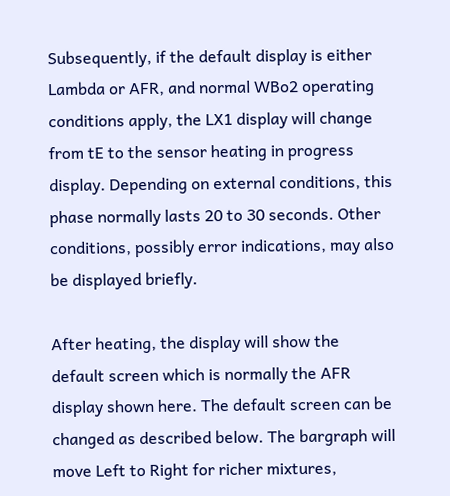Subsequently, if the default display is either Lambda or AFR, and normal WBo2 operating conditions apply, the LX1 display will change from tE to the sensor heating in progress display. Depending on external conditions, this phase normally lasts 20 to 30 seconds. Other conditions, possibly error indications, may also be displayed briefly.

After heating, the display will show the default screen which is normally the AFR display shown here. The default screen can be changed as described below. The bargraph will move Left to Right for richer mixtures,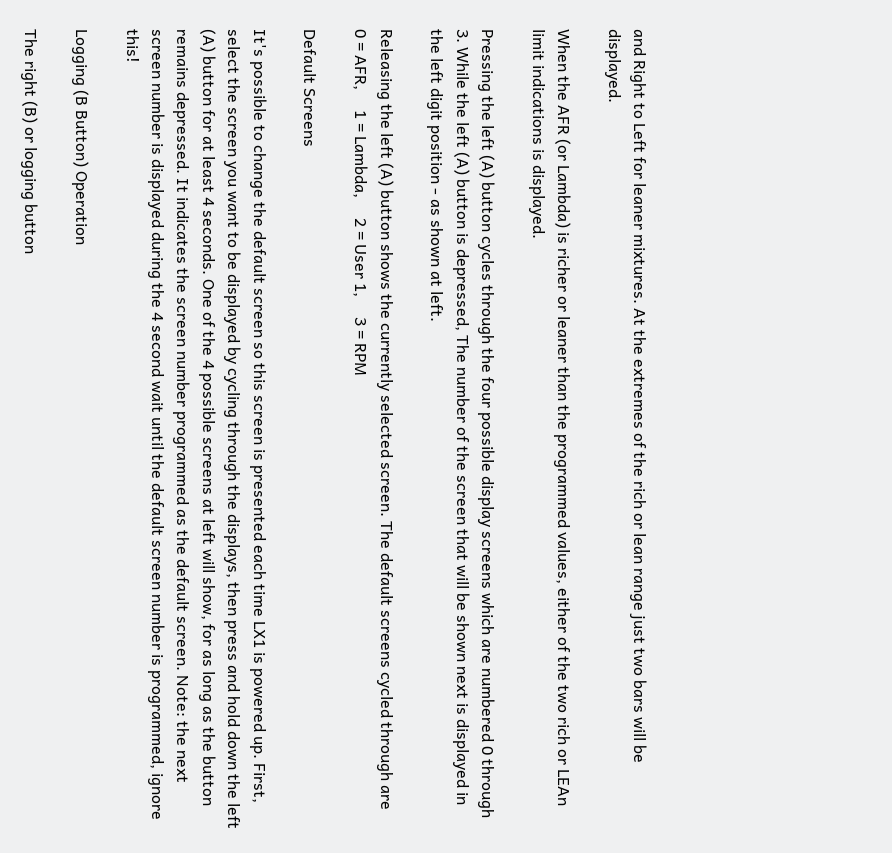and Right to Left for leaner mixtures. At the extremes of the rich or lean range just two bars will be displayed.

When the AFR (or Lambda) is richer or leaner than the programmed values, either of the two rich or LEAn limit indications is displayed.

Pressing the left (A) button cycles through the four possible display screens which are numbered 0 through 3. While the left (A) button is depressed, The number of the screen that will be shown next is displayed in the left digit position - as shown at left.

Releasing the left (A) button shows the currently selected screen. The default screens cycled through are
0 = AFR,     1 = Lambda,     2 = User 1,     3 = RPM

Default Screens

It's possible to change the default screen so this screen is presented each time LX1 is powered up. First, select the screen you want to be displayed by cycling through the displays, then press and hold down the left (A) button for at least 4 seconds. One of the 4 possible screens at left will show, for as long as the button remains depressed. It indicates the screen number programmed as the default screen. Note: the next screen number is displayed during the 4 second wait until the default screen number is programmed, ignore this!

Logging (B Button) Operation

The right (B) or logging button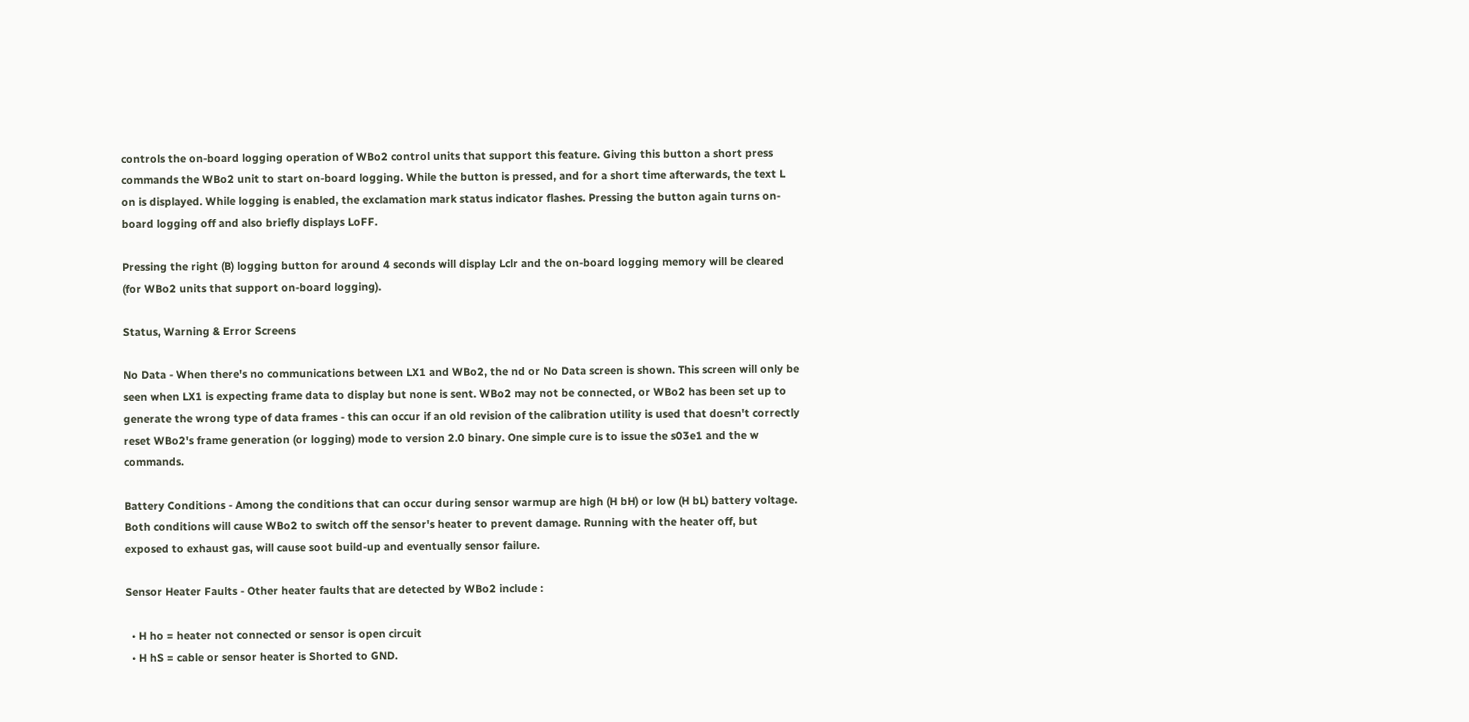controls the on-board logging operation of WBo2 control units that support this feature. Giving this button a short press commands the WBo2 unit to start on-board logging. While the button is pressed, and for a short time afterwards, the text L on is displayed. While logging is enabled, the exclamation mark status indicator flashes. Pressing the button again turns on-board logging off and also briefly displays LoFF.

Pressing the right (B) logging button for around 4 seconds will display Lclr and the on-board logging memory will be cleared (for WBo2 units that support on-board logging).

Status, Warning & Error Screens

No Data - When there's no communications between LX1 and WBo2, the nd or No Data screen is shown. This screen will only be seen when LX1 is expecting frame data to display but none is sent. WBo2 may not be connected, or WBo2 has been set up to generate the wrong type of data frames - this can occur if an old revision of the calibration utility is used that doesn't correctly reset WBo2's frame generation (or logging) mode to version 2.0 binary. One simple cure is to issue the s03e1 and the w commands.

Battery Conditions - Among the conditions that can occur during sensor warmup are high (H bH) or low (H bL) battery voltage. Both conditions will cause WBo2 to switch off the sensor's heater to prevent damage. Running with the heater off, but exposed to exhaust gas, will cause soot build-up and eventually sensor failure.

Sensor Heater Faults - Other heater faults that are detected by WBo2 include :

  • H ho = heater not connected or sensor is open circuit
  • H hS = cable or sensor heater is Shorted to GND.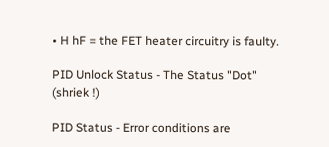• H hF = the FET heater circuitry is faulty.

PID Unlock Status - The Status "Dot" (shriek !)

PID Status - Error conditions are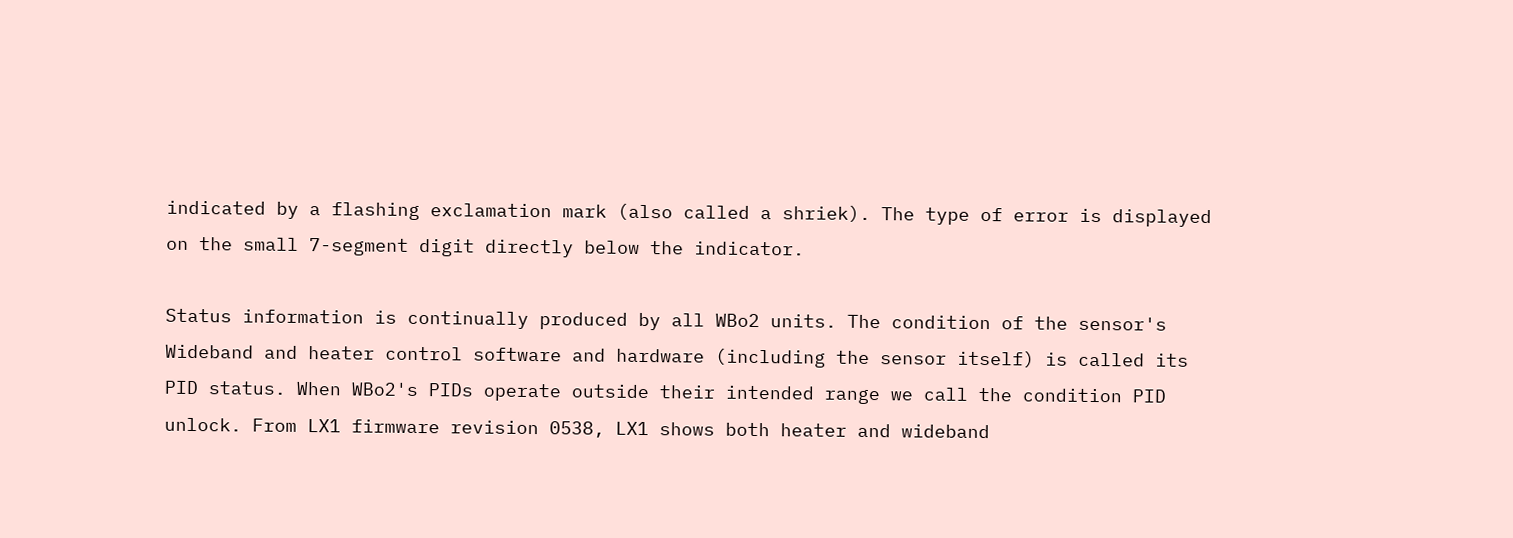indicated by a flashing exclamation mark (also called a shriek). The type of error is displayed on the small 7-segment digit directly below the indicator.

Status information is continually produced by all WBo2 units. The condition of the sensor's Wideband and heater control software and hardware (including the sensor itself) is called its PID status. When WBo2's PIDs operate outside their intended range we call the condition PID unlock. From LX1 firmware revision 0538, LX1 shows both heater and wideband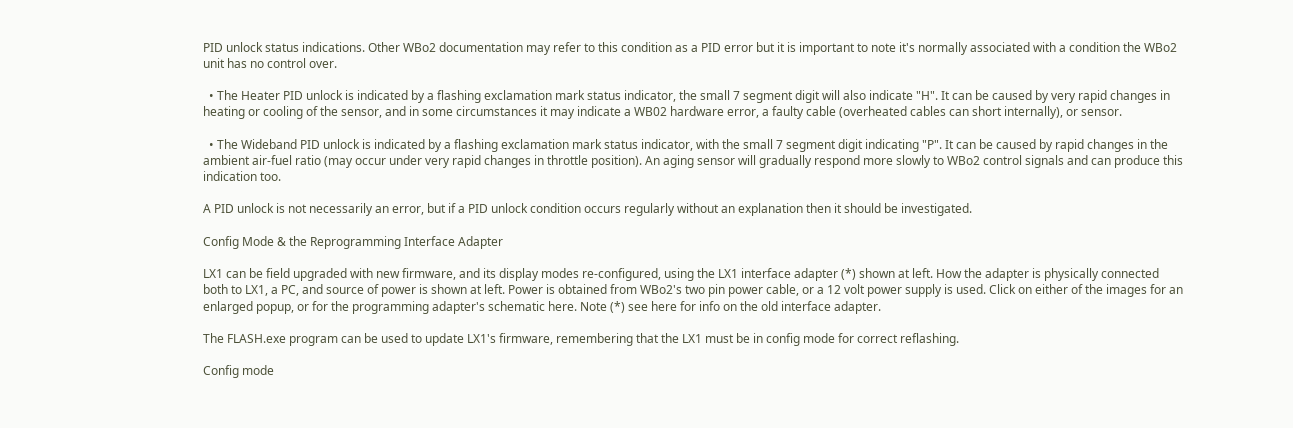PID unlock status indications. Other WBo2 documentation may refer to this condition as a PID error but it is important to note it's normally associated with a condition the WBo2 unit has no control over.

  • The Heater PID unlock is indicated by a flashing exclamation mark status indicator, the small 7 segment digit will also indicate "H". It can be caused by very rapid changes in heating or cooling of the sensor, and in some circumstances it may indicate a WB02 hardware error, a faulty cable (overheated cables can short internally), or sensor.

  • The Wideband PID unlock is indicated by a flashing exclamation mark status indicator, with the small 7 segment digit indicating "P". It can be caused by rapid changes in the ambient air-fuel ratio (may occur under very rapid changes in throttle position). An aging sensor will gradually respond more slowly to WBo2 control signals and can produce this indication too.

A PID unlock is not necessarily an error, but if a PID unlock condition occurs regularly without an explanation then it should be investigated.

Config Mode & the Reprogramming Interface Adapter

LX1 can be field upgraded with new firmware, and its display modes re-configured, using the LX1 interface adapter (*) shown at left. How the adapter is physically connected both to LX1, a PC, and source of power is shown at left. Power is obtained from WBo2's two pin power cable, or a 12 volt power supply is used. Click on either of the images for an enlarged popup, or for the programming adapter's schematic here. Note (*) see here for info on the old interface adapter.

The FLASH.exe program can be used to update LX1's firmware, remembering that the LX1 must be in config mode for correct reflashing.

Config mode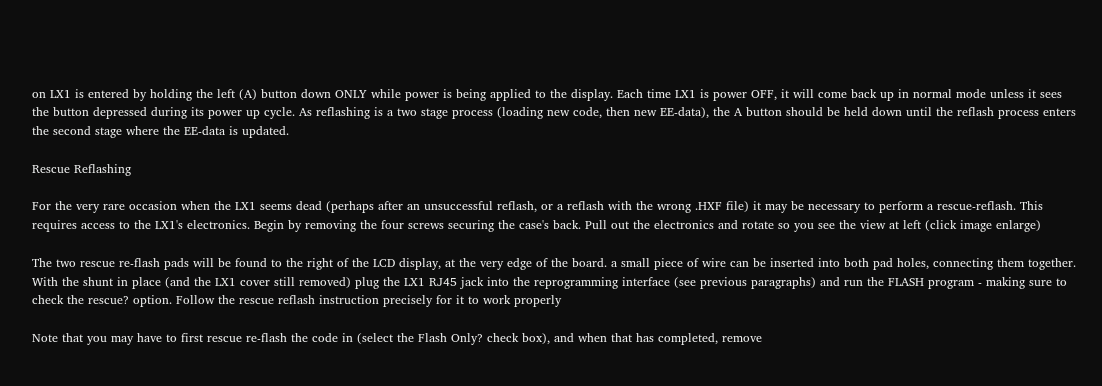on LX1 is entered by holding the left (A) button down ONLY while power is being applied to the display. Each time LX1 is power OFF, it will come back up in normal mode unless it sees the button depressed during its power up cycle. As reflashing is a two stage process (loading new code, then new EE-data), the A button should be held down until the reflash process enters the second stage where the EE-data is updated.

Rescue Reflashing

For the very rare occasion when the LX1 seems dead (perhaps after an unsuccessful reflash, or a reflash with the wrong .HXF file) it may be necessary to perform a rescue-reflash. This requires access to the LX1's electronics. Begin by removing the four screws securing the case's back. Pull out the electronics and rotate so you see the view at left (click image enlarge)

The two rescue re-flash pads will be found to the right of the LCD display, at the very edge of the board. a small piece of wire can be inserted into both pad holes, connecting them together. With the shunt in place (and the LX1 cover still removed) plug the LX1 RJ45 jack into the reprogramming interface (see previous paragraphs) and run the FLASH program - making sure to check the rescue? option. Follow the rescue reflash instruction precisely for it to work properly

Note that you may have to first rescue re-flash the code in (select the Flash Only? check box), and when that has completed, remove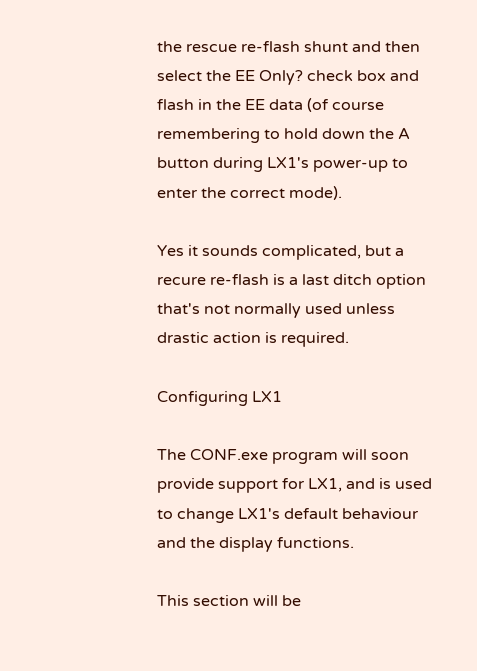the rescue re-flash shunt and then select the EE Only? check box and flash in the EE data (of course remembering to hold down the A button during LX1's power-up to enter the correct mode).

Yes it sounds complicated, but a recure re-flash is a last ditch option that's not normally used unless drastic action is required.

Configuring LX1

The CONF.exe program will soon provide support for LX1, and is used to change LX1's default behaviour and the display functions.

This section will be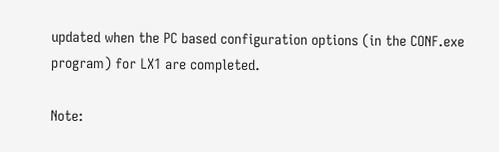updated when the PC based configuration options (in the CONF.exe program) for LX1 are completed.

Note: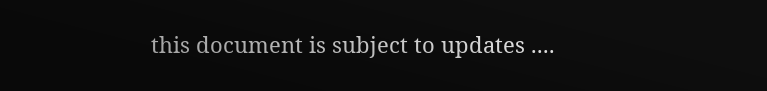this document is subject to updates ....